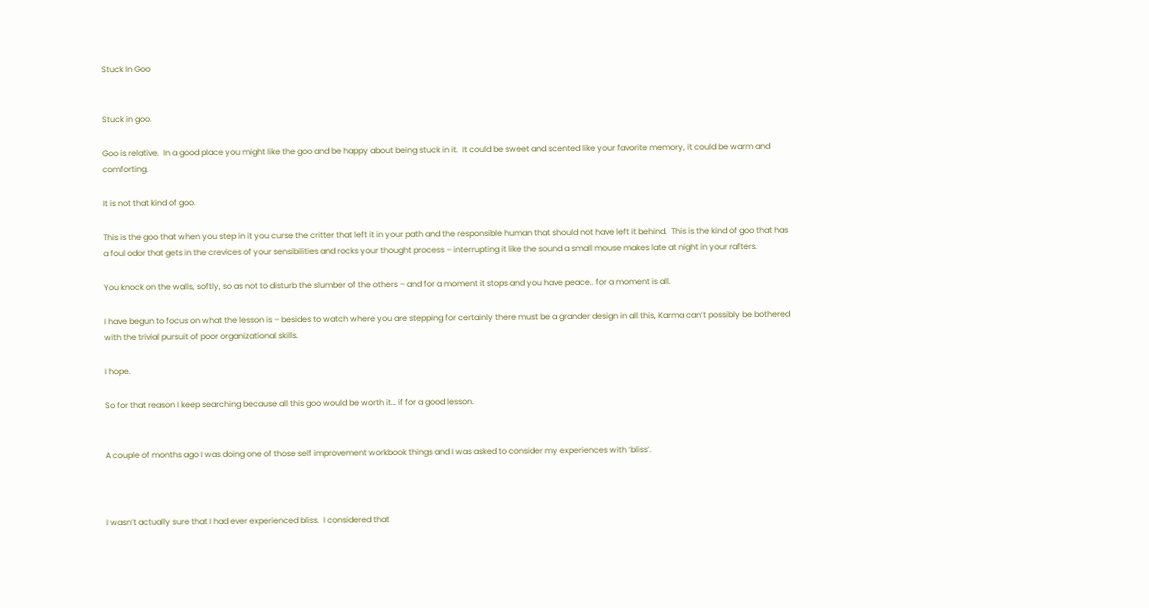Stuck In Goo


Stuck in goo.

Goo is relative.  In a good place you might like the goo and be happy about being stuck in it.  It could be sweet and scented like your favorite memory, it could be warm and comforting.

It is not that kind of goo.

This is the goo that when you step in it you curse the critter that left it in your path and the responsible human that should not have left it behind.  This is the kind of goo that has a foul odor that gets in the crevices of your sensibilities and rocks your thought process – interrupting it like the sound a small mouse makes late at night in your rafters.

You knock on the walls, softly, so as not to disturb the slumber of the others – and for a moment it stops and you have peace.. for a moment is all.

I have begun to focus on what the lesson is – besides to watch where you are stepping for certainly there must be a grander design in all this, Karma can’t possibly be bothered with the trivial pursuit of poor organizational skills.

I hope.

So for that reason I keep searching because all this goo would be worth it… if for a good lesson.


A couple of months ago I was doing one of those self improvement workbook things and I was asked to consider my experiences with ‘bliss’.



I wasn’t actually sure that I had ever experienced bliss.  I considered that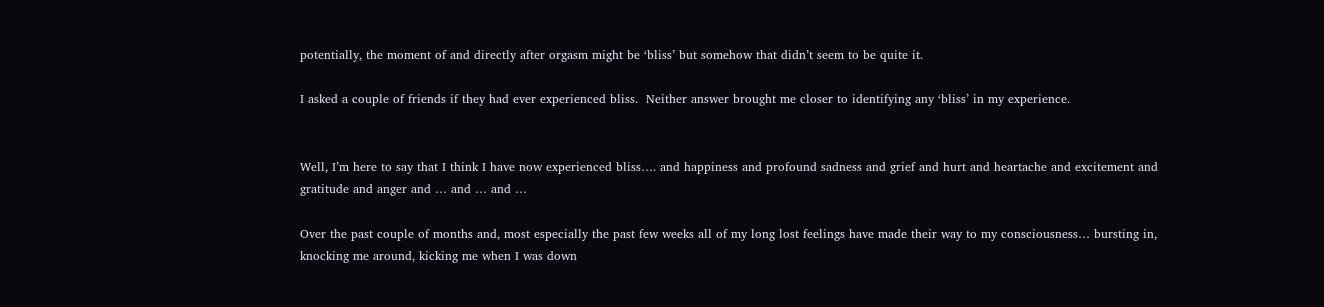potentially, the moment of and directly after orgasm might be ‘bliss’ but somehow that didn’t seem to be quite it.

I asked a couple of friends if they had ever experienced bliss.  Neither answer brought me closer to identifying any ‘bliss’ in my experience.


Well, I’m here to say that I think I have now experienced bliss…. and happiness and profound sadness and grief and hurt and heartache and excitement and gratitude and anger and … and … and …

Over the past couple of months and, most especially the past few weeks all of my long lost feelings have made their way to my consciousness… bursting in, knocking me around, kicking me when I was down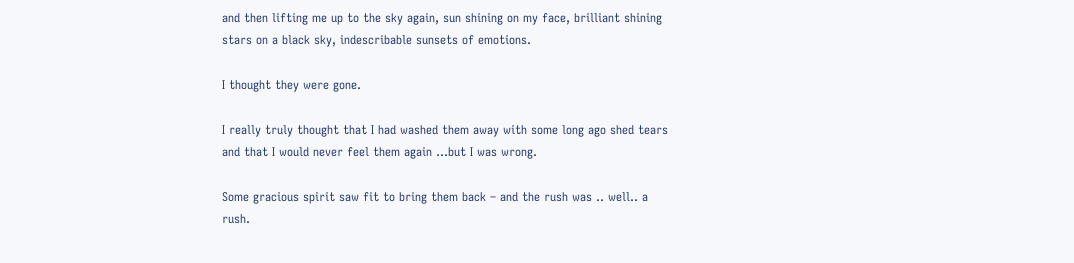and then lifting me up to the sky again, sun shining on my face, brilliant shining stars on a black sky, indescribable sunsets of emotions.

I thought they were gone.

I really truly thought that I had washed them away with some long ago shed tears and that I would never feel them again …but I was wrong.

Some gracious spirit saw fit to bring them back – and the rush was .. well.. a rush.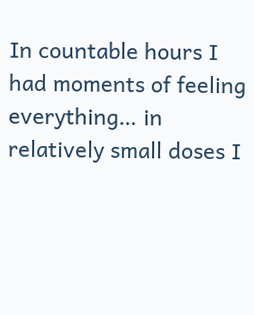In countable hours I had moments of feeling everything… in relatively small doses I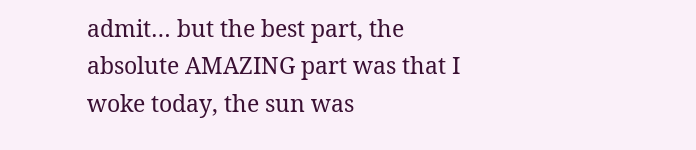admit… but the best part, the absolute AMAZING part was that I woke today, the sun was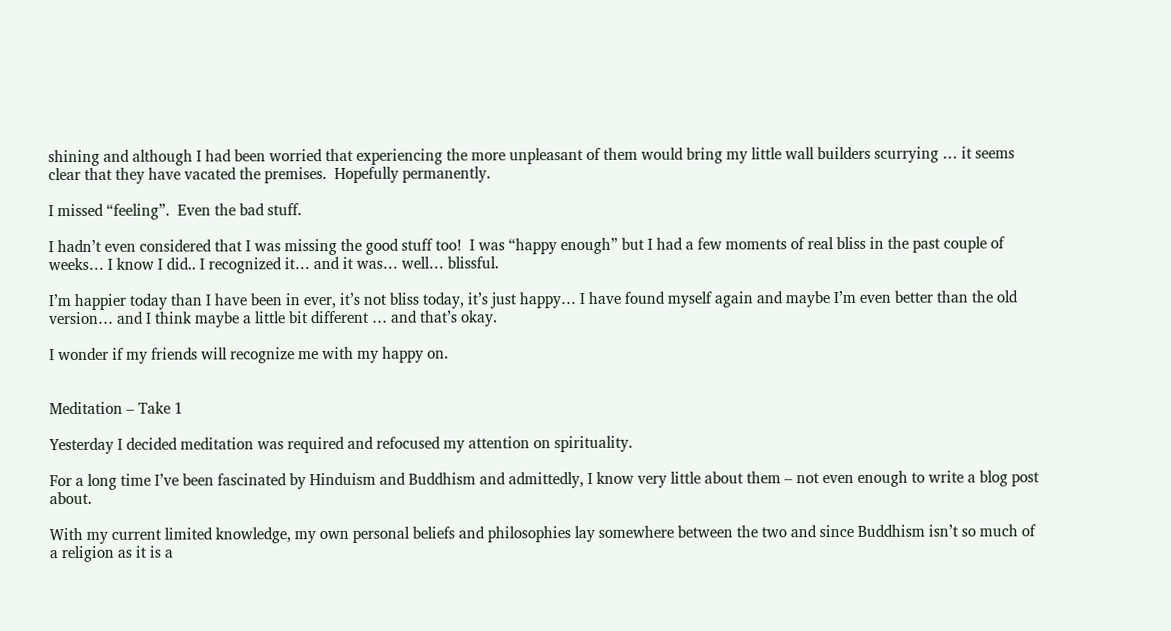shining and although I had been worried that experiencing the more unpleasant of them would bring my little wall builders scurrying … it seems clear that they have vacated the premises.  Hopefully permanently.

I missed “feeling”.  Even the bad stuff.

I hadn’t even considered that I was missing the good stuff too!  I was “happy enough” but I had a few moments of real bliss in the past couple of weeks… I know I did.. I recognized it… and it was… well… blissful.

I’m happier today than I have been in ever, it’s not bliss today, it’s just happy… I have found myself again and maybe I’m even better than the old version… and I think maybe a little bit different … and that’s okay.

I wonder if my friends will recognize me with my happy on.


Meditation – Take 1

Yesterday I decided meditation was required and refocused my attention on spirituality.

For a long time I’ve been fascinated by Hinduism and Buddhism and admittedly, I know very little about them – not even enough to write a blog post about.

With my current limited knowledge, my own personal beliefs and philosophies lay somewhere between the two and since Buddhism isn’t so much of a religion as it is a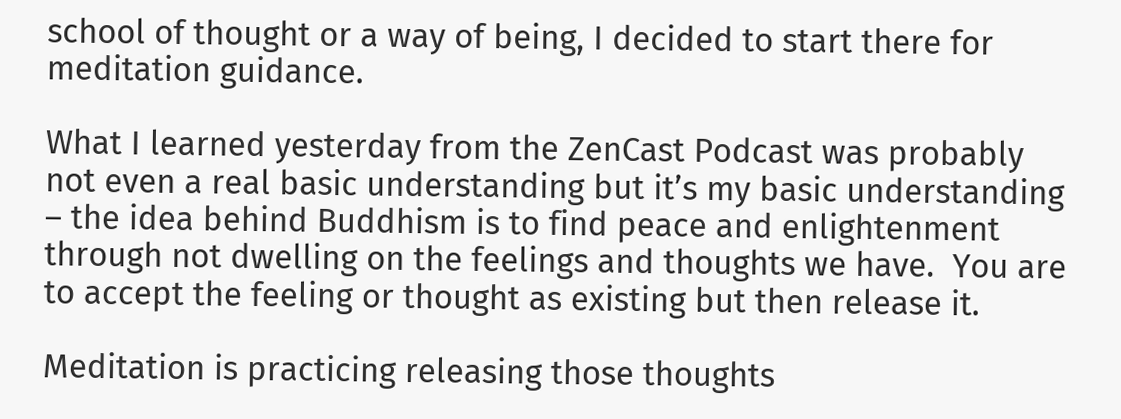school of thought or a way of being, I decided to start there for meditation guidance.

What I learned yesterday from the ZenCast Podcast was probably not even a real basic understanding but it’s my basic understanding – the idea behind Buddhism is to find peace and enlightenment through not dwelling on the feelings and thoughts we have.  You are to accept the feeling or thought as existing but then release it.

Meditation is practicing releasing those thoughts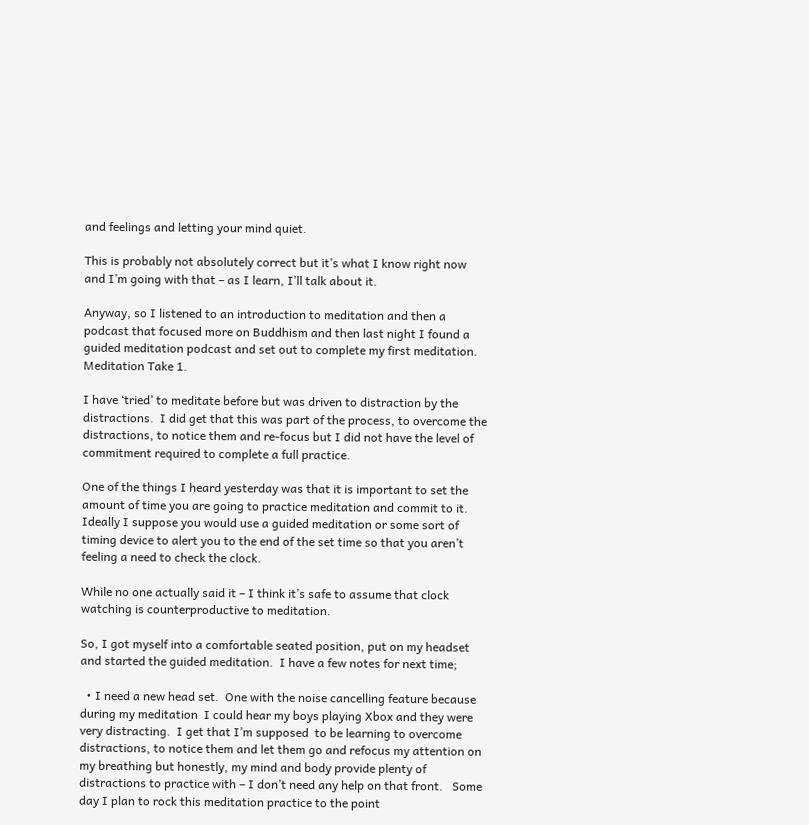and feelings and letting your mind quiet.

This is probably not absolutely correct but it’s what I know right now and I’m going with that – as I learn, I’ll talk about it.

Anyway, so I listened to an introduction to meditation and then a podcast that focused more on Buddhism and then last night I found a guided meditation podcast and set out to complete my first meditation.  Meditation Take 1.

I have ‘tried’ to meditate before but was driven to distraction by the distractions.  I did get that this was part of the process, to overcome the distractions, to notice them and re-focus but I did not have the level of commitment required to complete a full practice.

One of the things I heard yesterday was that it is important to set the amount of time you are going to practice meditation and commit to it.  Ideally I suppose you would use a guided meditation or some sort of timing device to alert you to the end of the set time so that you aren’t feeling a need to check the clock.

While no one actually said it – I think it’s safe to assume that clock watching is counterproductive to meditation.

So, I got myself into a comfortable seated position, put on my headset and started the guided meditation.  I have a few notes for next time;

  • I need a new head set.  One with the noise cancelling feature because during my meditation  I could hear my boys playing Xbox and they were very distracting.  I get that I’m supposed  to be learning to overcome distractions, to notice them and let them go and refocus my attention on my breathing but honestly, my mind and body provide plenty of distractions to practice with – I don’t need any help on that front.   Some day I plan to rock this meditation practice to the point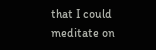that I could meditate on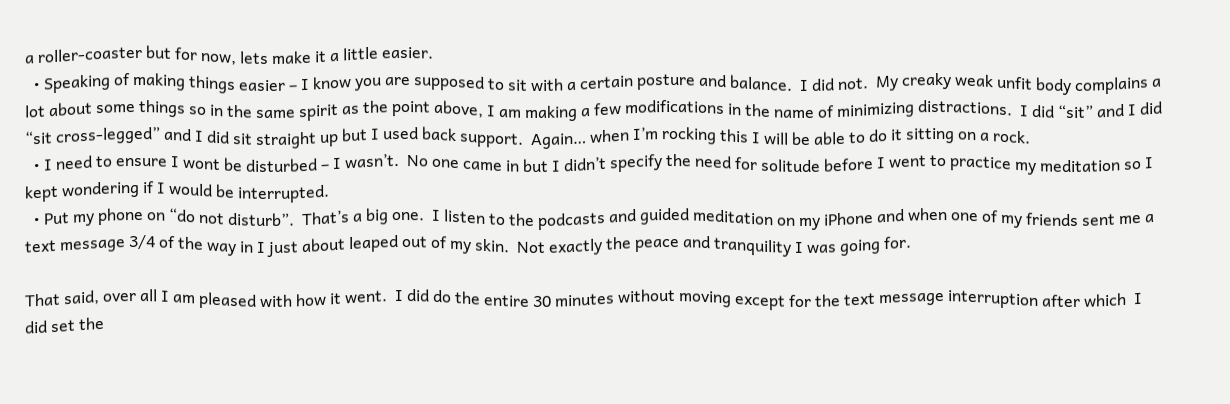a roller-coaster but for now, lets make it a little easier.
  • Speaking of making things easier – I know you are supposed to sit with a certain posture and balance.  I did not.  My creaky weak unfit body complains a lot about some things so in the same spirit as the point above, I am making a few modifications in the name of minimizing distractions.  I did “sit” and I did “sit cross-legged” and I did sit straight up but I used back support.  Again… when I’m rocking this I will be able to do it sitting on a rock.
  • I need to ensure I wont be disturbed – I wasn’t.  No one came in but I didn’t specify the need for solitude before I went to practice my meditation so I kept wondering if I would be interrupted.
  • Put my phone on “do not disturb”.  That’s a big one.  I listen to the podcasts and guided meditation on my iPhone and when one of my friends sent me a text message 3/4 of the way in I just about leaped out of my skin.  Not exactly the peace and tranquility I was going for.

That said, over all I am pleased with how it went.  I did do the entire 30 minutes without moving except for the text message interruption after which  I did set the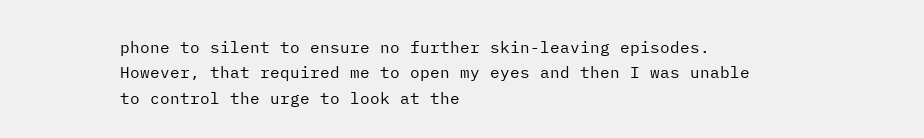phone to silent to ensure no further skin-leaving episodes.  However, that required me to open my eyes and then I was unable to control the urge to look at the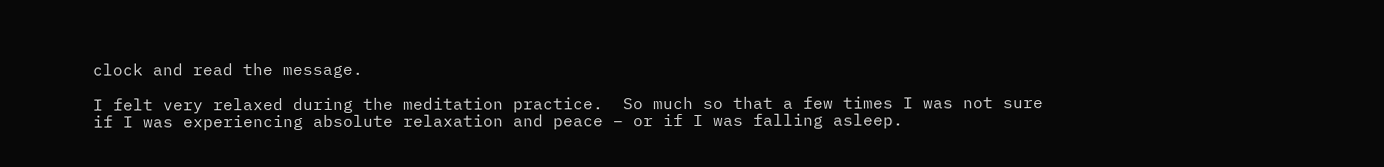clock and read the message.

I felt very relaxed during the meditation practice.  So much so that a few times I was not sure if I was experiencing absolute relaxation and peace – or if I was falling asleep.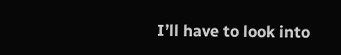I’ll have to look into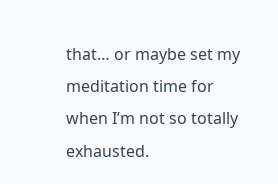that… or maybe set my meditation time for when I’m not so totally exhausted.